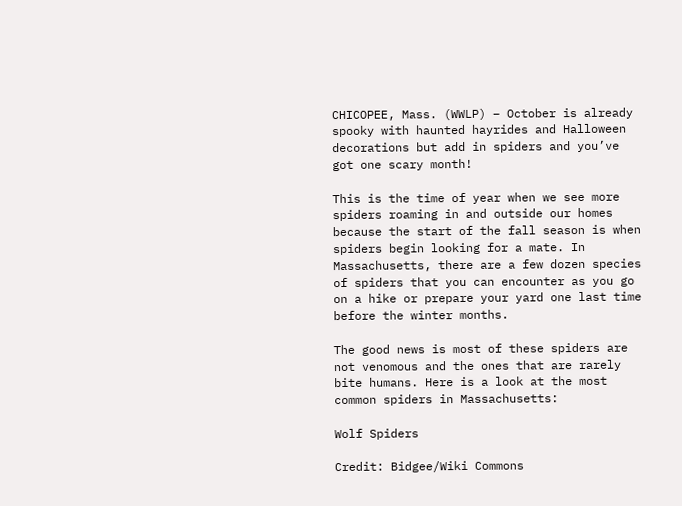CHICOPEE, Mass. (WWLP) – October is already spooky with haunted hayrides and Halloween decorations but add in spiders and you’ve got one scary month!

This is the time of year when we see more spiders roaming in and outside our homes because the start of the fall season is when spiders begin looking for a mate. In Massachusetts, there are a few dozen species of spiders that you can encounter as you go on a hike or prepare your yard one last time before the winter months.

The good news is most of these spiders are not venomous and the ones that are rarely bite humans. Here is a look at the most common spiders in Massachusetts:

Wolf Spiders

Credit: Bidgee/Wiki Commons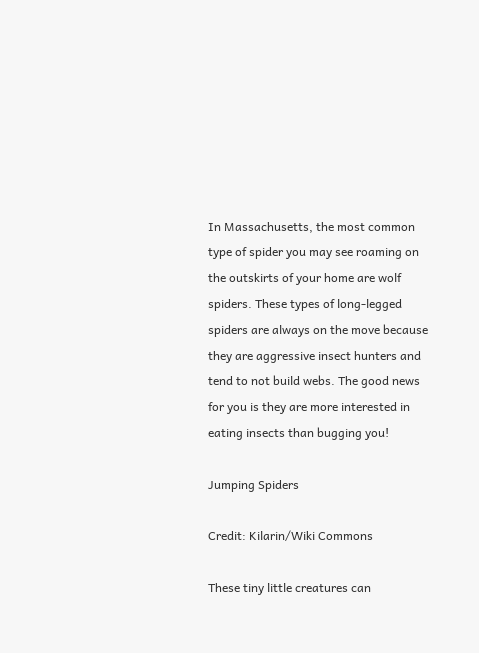In Massachusetts, the most common type of spider you may see roaming on the outskirts of your home are wolf spiders. These types of long-legged spiders are always on the move because they are aggressive insect hunters and tend to not build webs. The good news for you is they are more interested in eating insects than bugging you!

Jumping Spiders

Credit: Kilarin/Wiki Commons

These tiny little creatures can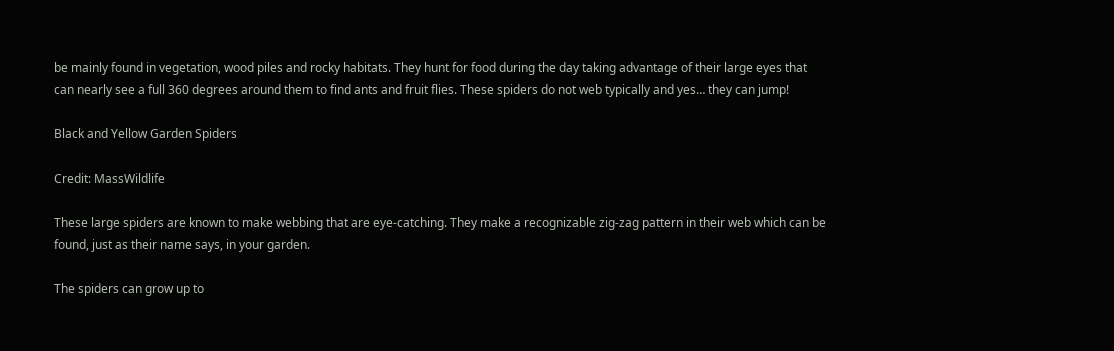be mainly found in vegetation, wood piles and rocky habitats. They hunt for food during the day taking advantage of their large eyes that can nearly see a full 360 degrees around them to find ants and fruit flies. These spiders do not web typically and yes… they can jump!

Black and Yellow Garden Spiders

Credit: MassWildlife

These large spiders are known to make webbing that are eye-catching. They make a recognizable zig-zag pattern in their web which can be found, just as their name says, in your garden.

The spiders can grow up to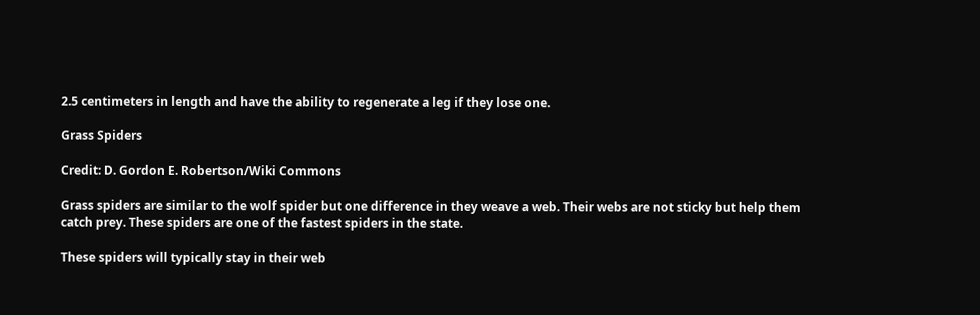2.5 centimeters in length and have the ability to regenerate a leg if they lose one.

Grass Spiders

Credit: D. Gordon E. Robertson/Wiki Commons

Grass spiders are similar to the wolf spider but one difference in they weave a web. Their webs are not sticky but help them catch prey. These spiders are one of the fastest spiders in the state.

These spiders will typically stay in their web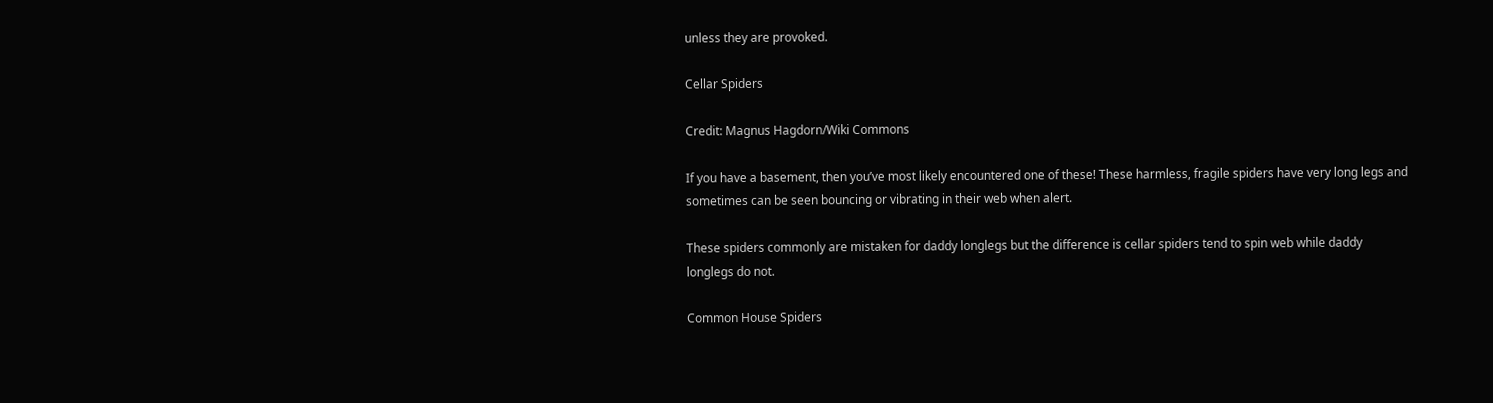unless they are provoked.

Cellar Spiders

Credit: Magnus Hagdorn/Wiki Commons

If you have a basement, then you’ve most likely encountered one of these! These harmless, fragile spiders have very long legs and sometimes can be seen bouncing or vibrating in their web when alert.

These spiders commonly are mistaken for daddy longlegs but the difference is cellar spiders tend to spin web while daddy longlegs do not.

Common House Spiders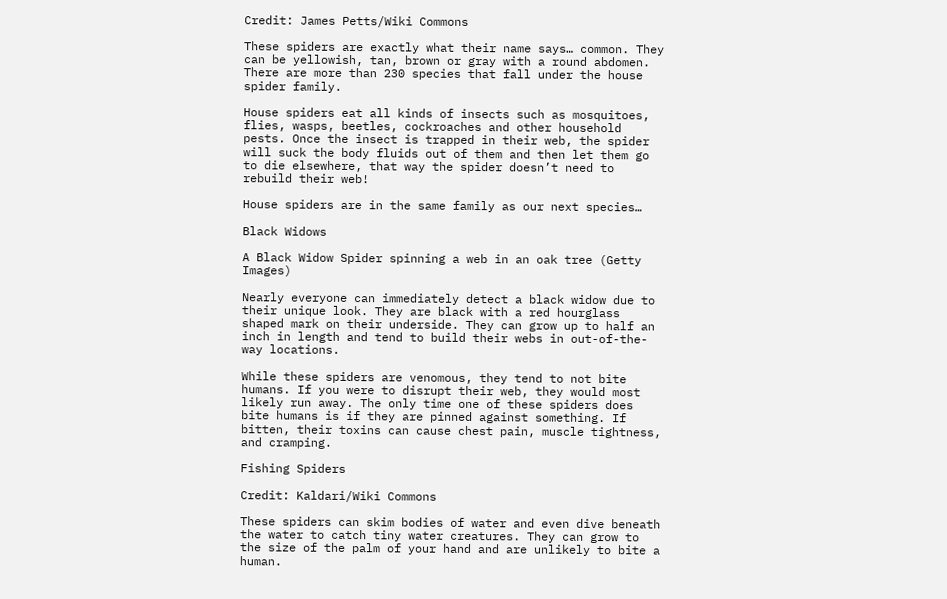Credit: James Petts/Wiki Commons

These spiders are exactly what their name says… common. They can be yellowish, tan, brown or gray with a round abdomen. There are more than 230 species that fall under the house spider family.

House spiders eat all kinds of insects such as mosquitoes, flies, wasps, beetles, cockroaches and other household pests. Once the insect is trapped in their web, the spider will suck the body fluids out of them and then let them go to die elsewhere, that way the spider doesn’t need to rebuild their web!

House spiders are in the same family as our next species…

Black Widows

A Black Widow Spider spinning a web in an oak tree (Getty Images)

Nearly everyone can immediately detect a black widow due to their unique look. They are black with a red hourglass shaped mark on their underside. They can grow up to half an inch in length and tend to build their webs in out-of-the-way locations.

While these spiders are venomous, they tend to not bite humans. If you were to disrupt their web, they would most likely run away. The only time one of these spiders does bite humans is if they are pinned against something. If bitten, their toxins can cause chest pain, muscle tightness, and cramping.

Fishing Spiders

Credit: Kaldari/Wiki Commons

These spiders can skim bodies of water and even dive beneath the water to catch tiny water creatures. They can grow to the size of the palm of your hand and are unlikely to bite a human.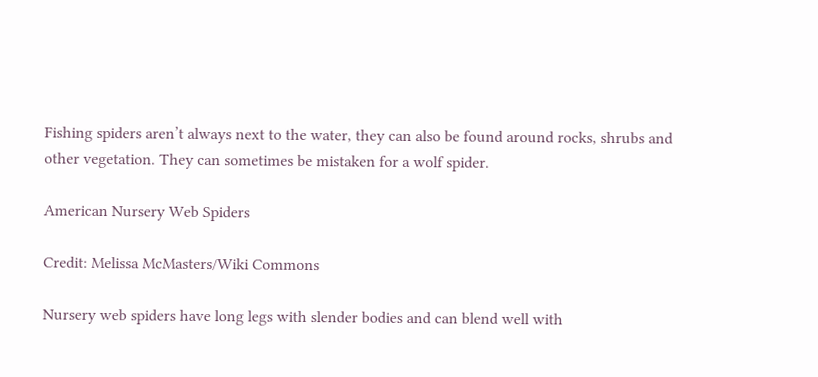Fishing spiders aren’t always next to the water, they can also be found around rocks, shrubs and other vegetation. They can sometimes be mistaken for a wolf spider.

American Nursery Web Spiders

Credit: Melissa McMasters/Wiki Commons

Nursery web spiders have long legs with slender bodies and can blend well with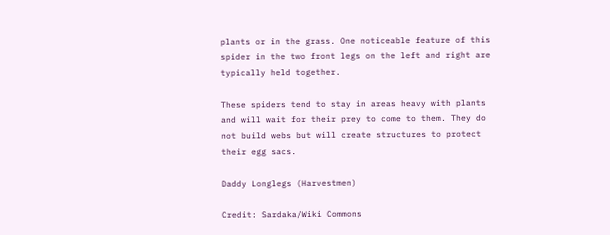plants or in the grass. One noticeable feature of this spider in the two front legs on the left and right are typically held together.

These spiders tend to stay in areas heavy with plants and will wait for their prey to come to them. They do not build webs but will create structures to protect their egg sacs.

Daddy Longlegs (Harvestmen)

Credit: Sardaka/Wiki Commons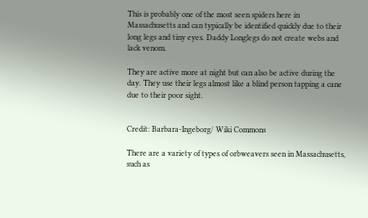This is probably one of the most seen spiders here in Massachusetts and can typically be identified quickly due to their long legs and tiny eyes. Daddy Longlegs do not create webs and lack venom.

They are active more at night but can also be active during the day. They use their legs almost like a blind person tapping a cane due to their poor sight.


Credit: Barbara-Ingeborg/ Wiki Commons

There are a variety of types of orbweavers seen in Massachusetts, such as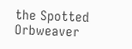the Spotted Orbweaver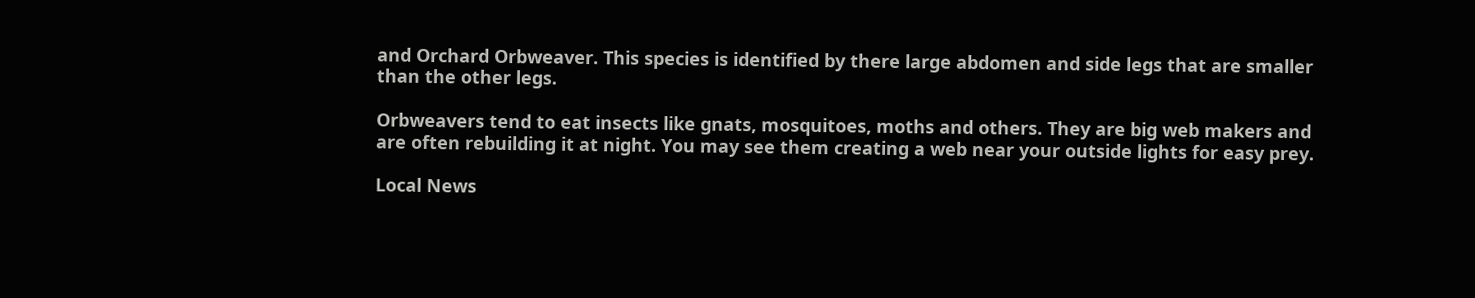and Orchard Orbweaver. This species is identified by there large abdomen and side legs that are smaller than the other legs.

Orbweavers tend to eat insects like gnats, mosquitoes, moths and others. They are big web makers and are often rebuilding it at night. You may see them creating a web near your outside lights for easy prey.

Local News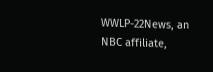WWLP-22News, an NBC affiliate,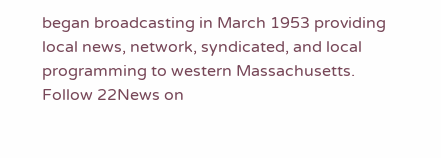began broadcasting in March 1953 providing local news, network, syndicated, and local programming to western Massachusetts. Follow 22News on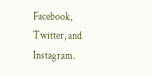Facebook, Twitter, and Instagram.